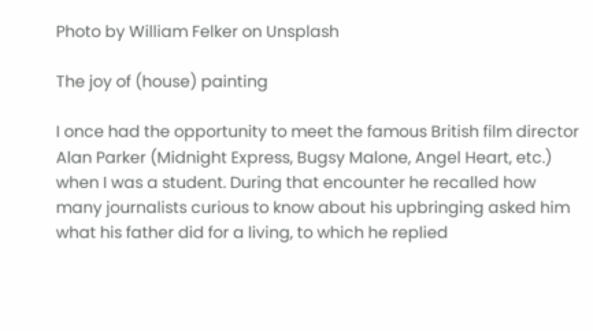Photo by William Felker on Unsplash

The joy of (house) painting

I once had the opportunity to meet the famous British film director Alan Parker (Midnight Express, Bugsy Malone, Angel Heart, etc.) when I was a student. During that encounter he recalled how many journalists curious to know about his upbringing asked him what his father did for a living, to which he replied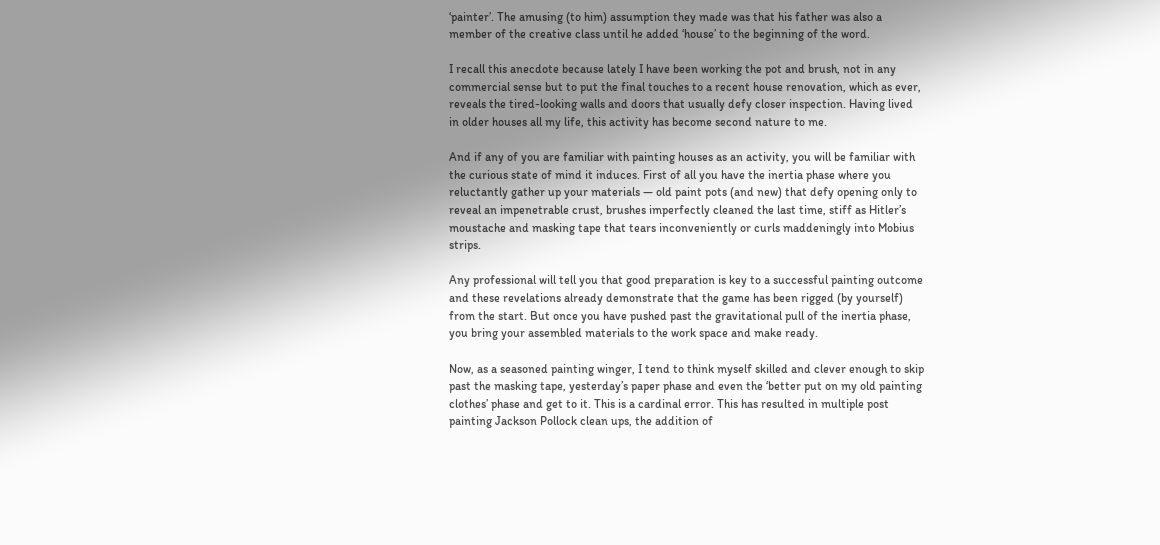‘painter’. The amusing (to him) assumption they made was that his father was also a member of the creative class until he added ‘house’ to the beginning of the word.

I recall this anecdote because lately I have been working the pot and brush, not in any commercial sense but to put the final touches to a recent house renovation, which as ever, reveals the tired-looking walls and doors that usually defy closer inspection. Having lived in older houses all my life, this activity has become second nature to me.

And if any of you are familiar with painting houses as an activity, you will be familiar with the curious state of mind it induces. First of all you have the inertia phase where you reluctantly gather up your materials — old paint pots (and new) that defy opening only to reveal an impenetrable crust, brushes imperfectly cleaned the last time, stiff as Hitler’s moustache and masking tape that tears inconveniently or curls maddeningly into Mobius strips.

Any professional will tell you that good preparation is key to a successful painting outcome and these revelations already demonstrate that the game has been rigged (by yourself) from the start. But once you have pushed past the gravitational pull of the inertia phase, you bring your assembled materials to the work space and make ready.

Now, as a seasoned painting winger, I tend to think myself skilled and clever enough to skip past the masking tape, yesterday’s paper phase and even the ‘better put on my old painting clothes’ phase and get to it. This is a cardinal error. This has resulted in multiple post painting Jackson Pollock clean ups, the addition of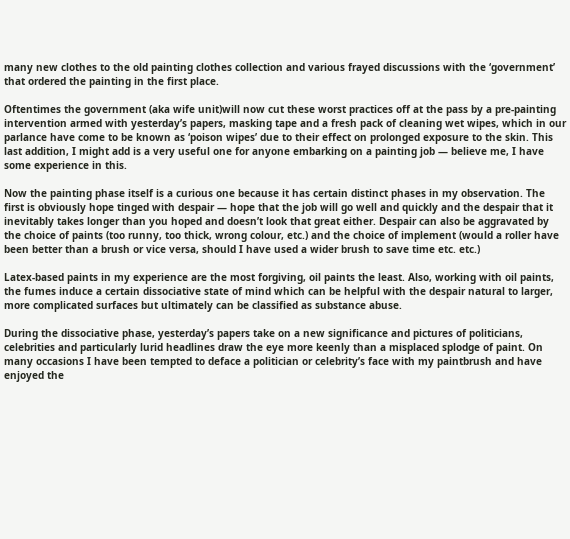many new clothes to the old painting clothes collection and various frayed discussions with the ‘government’ that ordered the painting in the first place.

Oftentimes the government (aka wife unit)will now cut these worst practices off at the pass by a pre-painting intervention armed with yesterday’s papers, masking tape and a fresh pack of cleaning wet wipes, which in our parlance have come to be known as ‘poison wipes’ due to their effect on prolonged exposure to the skin. This last addition, I might add is a very useful one for anyone embarking on a painting job — believe me, I have some experience in this.

Now the painting phase itself is a curious one because it has certain distinct phases in my observation. The first is obviously hope tinged with despair — hope that the job will go well and quickly and the despair that it inevitably takes longer than you hoped and doesn’t look that great either. Despair can also be aggravated by the choice of paints (too runny, too thick, wrong colour, etc.) and the choice of implement (would a roller have been better than a brush or vice versa, should I have used a wider brush to save time etc. etc.)

Latex-based paints in my experience are the most forgiving, oil paints the least. Also, working with oil paints, the fumes induce a certain dissociative state of mind which can be helpful with the despair natural to larger, more complicated surfaces but ultimately can be classified as substance abuse.

During the dissociative phase, yesterday’s papers take on a new significance and pictures of politicians, celebrities and particularly lurid headlines draw the eye more keenly than a misplaced splodge of paint. On many occasions I have been tempted to deface a politician or celebrity’s face with my paintbrush and have enjoyed the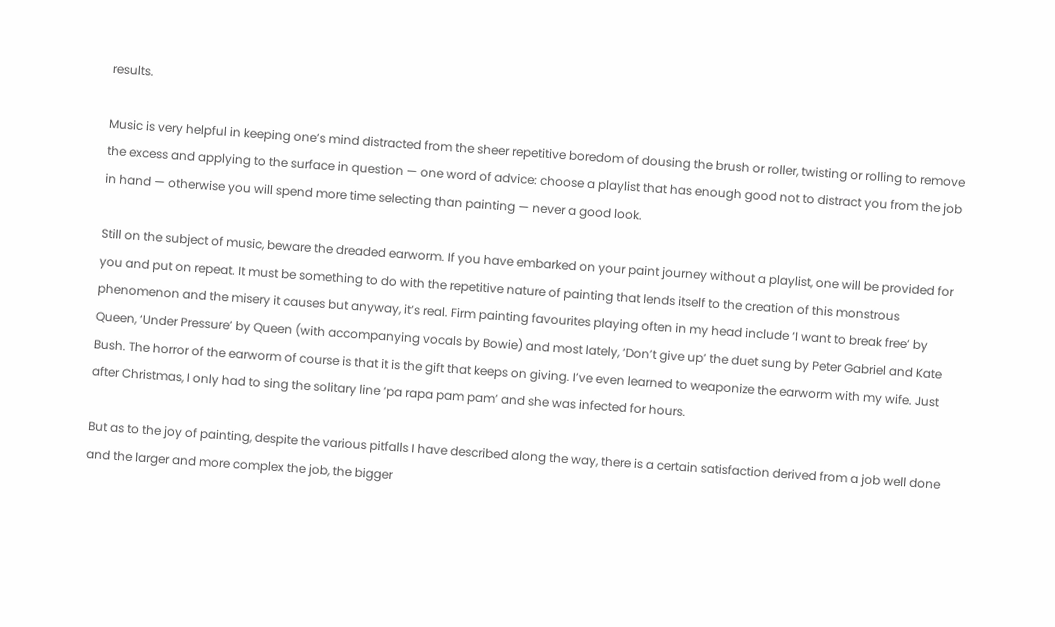results.

Music is very helpful in keeping one’s mind distracted from the sheer repetitive boredom of dousing the brush or roller, twisting or rolling to remove the excess and applying to the surface in question — one word of advice: choose a playlist that has enough good not to distract you from the job in hand — otherwise you will spend more time selecting than painting — never a good look.

Still on the subject of music, beware the dreaded earworm. If you have embarked on your paint journey without a playlist, one will be provided for you and put on repeat. It must be something to do with the repetitive nature of painting that lends itself to the creation of this monstrous phenomenon and the misery it causes but anyway, it’s real. Firm painting favourites playing often in my head include ‘I want to break free’ by Queen, ‘Under Pressure’ by Queen (with accompanying vocals by Bowie) and most lately, ‘Don’t give up’ the duet sung by Peter Gabriel and Kate Bush. The horror of the earworm of course is that it is the gift that keeps on giving. I’ve even learned to weaponize the earworm with my wife. Just after Christmas, I only had to sing the solitary line ‘pa rapa pam pam’ and she was infected for hours.

But as to the joy of painting, despite the various pitfalls I have described along the way, there is a certain satisfaction derived from a job well done and the larger and more complex the job, the bigger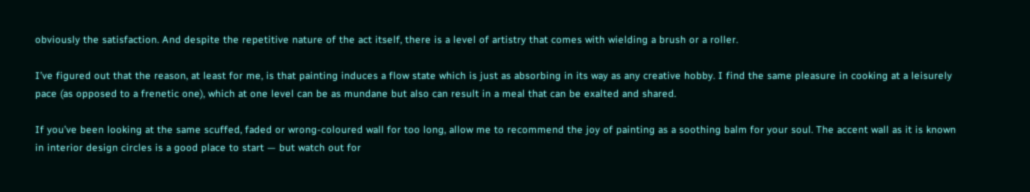obviously the satisfaction. And despite the repetitive nature of the act itself, there is a level of artistry that comes with wielding a brush or a roller.

I’ve figured out that the reason, at least for me, is that painting induces a flow state which is just as absorbing in its way as any creative hobby. I find the same pleasure in cooking at a leisurely pace (as opposed to a frenetic one), which at one level can be as mundane but also can result in a meal that can be exalted and shared.

If you’ve been looking at the same scuffed, faded or wrong-coloured wall for too long, allow me to recommend the joy of painting as a soothing balm for your soul. The accent wall as it is known in interior design circles is a good place to start — but watch out for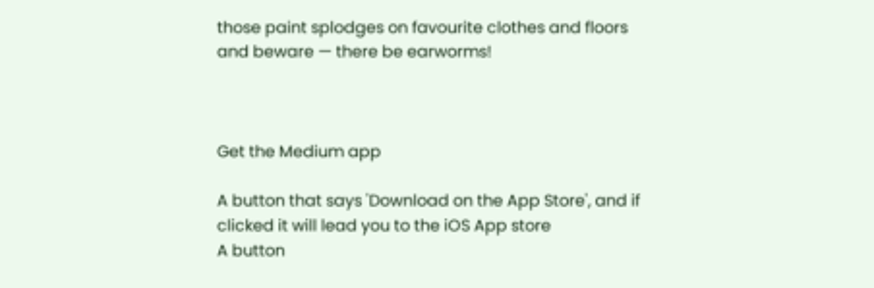those paint splodges on favourite clothes and floors and beware — there be earworms!



Get the Medium app

A button that says 'Download on the App Store', and if clicked it will lead you to the iOS App store
A button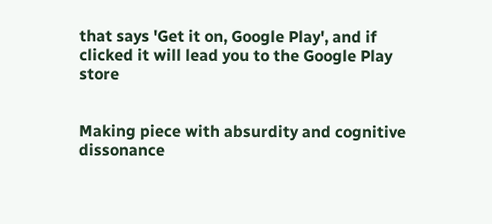that says 'Get it on, Google Play', and if clicked it will lead you to the Google Play store


Making piece with absurdity and cognitive dissonance